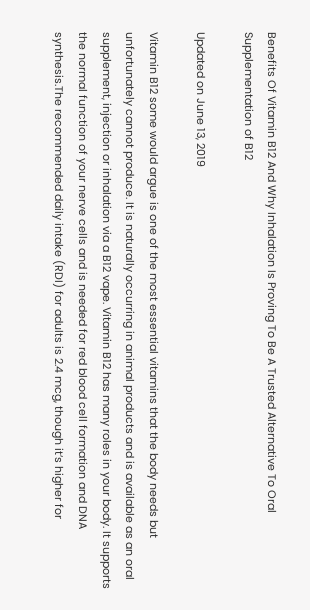Benefits Of Vitamin B12 And Why Inhalation Is Proving To Be A Trusted Alternative To Oral Supplementation of B12

Updated on June 13, 2019

Vitamin B12 some would argue is one of the most essential vitamins that the body needs but unfortunately cannot produce. It is naturally occurring in animal products and is available as an oral supplement, injection or inhalation via a B12 vape. Vitamin B12 has many roles in your body. It supports the normal function of your nerve cells and is needed for red blood cell formation and DNA synthesis.The recommended daily intake (RDI) for adults is 2.4 mcg, though it’s higher for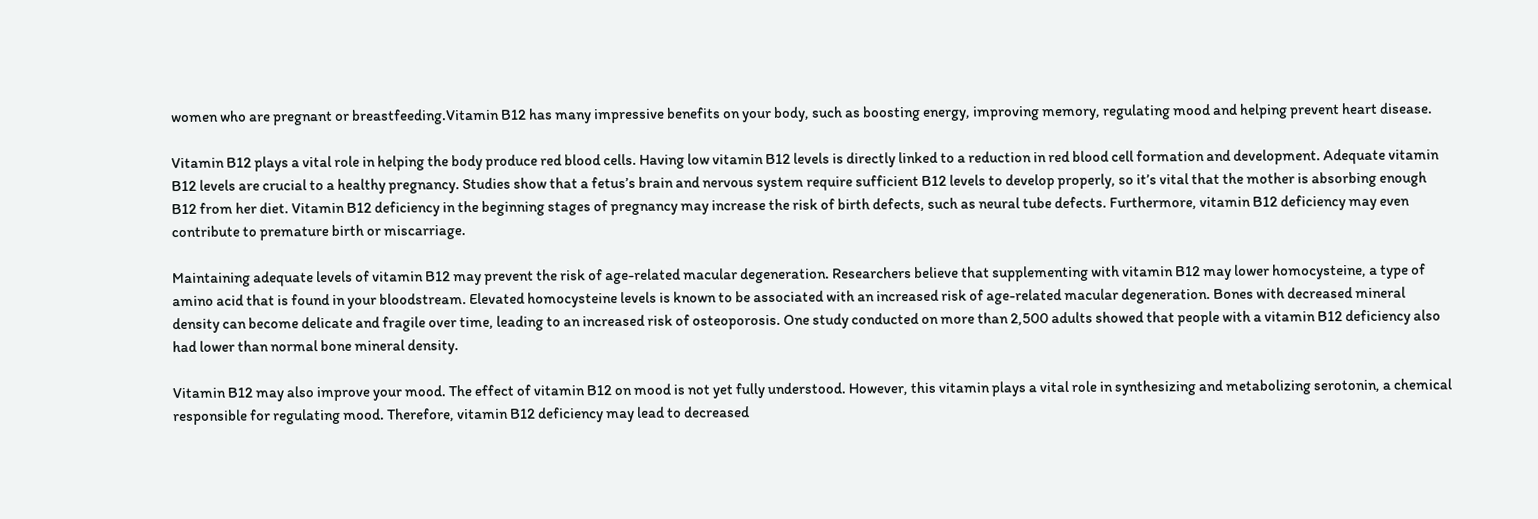women who are pregnant or breastfeeding.Vitamin B12 has many impressive benefits on your body, such as boosting energy, improving memory, regulating mood and helping prevent heart disease.

Vitamin B12 plays a vital role in helping the body produce red blood cells. Having low vitamin B12 levels is directly linked to a reduction in red blood cell formation and development. Adequate vitamin B12 levels are crucial to a healthy pregnancy. Studies show that a fetus’s brain and nervous system require sufficient B12 levels to develop properly, so it’s vital that the mother is absorbing enough B12 from her diet. Vitamin B12 deficiency in the beginning stages of pregnancy may increase the risk of birth defects, such as neural tube defects. Furthermore, vitamin B12 deficiency may even contribute to premature birth or miscarriage.

Maintaining adequate levels of vitamin B12 may prevent the risk of age-related macular degeneration. Researchers believe that supplementing with vitamin B12 may lower homocysteine, a type of amino acid that is found in your bloodstream. Elevated homocysteine levels is known to be associated with an increased risk of age-related macular degeneration. Bones with decreased mineral density can become delicate and fragile over time, leading to an increased risk of osteoporosis. One study conducted on more than 2,500 adults showed that people with a vitamin B12 deficiency also had lower than normal bone mineral density.

Vitamin B12 may also improve your mood. The effect of vitamin B12 on mood is not yet fully understood. However, this vitamin plays a vital role in synthesizing and metabolizing serotonin, a chemical responsible for regulating mood. Therefore, vitamin B12 deficiency may lead to decreased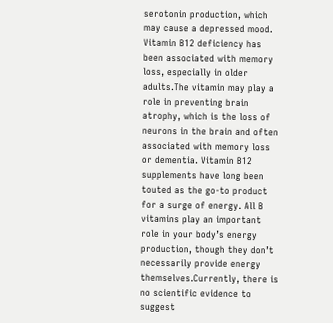serotonin production, which may cause a depressed mood. Vitamin B12 deficiency has been associated with memory loss, especially in older adults.The vitamin may play a role in preventing brain atrophy, which is the loss of neurons in the brain and often associated with memory loss or dementia. Vitamin B12 supplements have long been touted as the go-to product for a surge of energy. All B vitamins play an important role in your body’s energy production, though they don’t necessarily provide energy themselves.Currently, there is no scientific evidence to suggest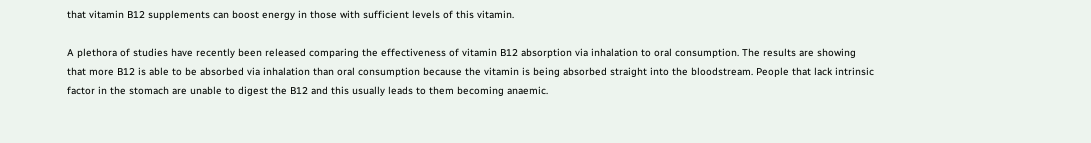that vitamin B12 supplements can boost energy in those with sufficient levels of this vitamin.

A plethora of studies have recently been released comparing the effectiveness of vitamin B12 absorption via inhalation to oral consumption. The results are showing that more B12 is able to be absorbed via inhalation than oral consumption because the vitamin is being absorbed straight into the bloodstream. People that lack intrinsic factor in the stomach are unable to digest the B12 and this usually leads to them becoming anaemic.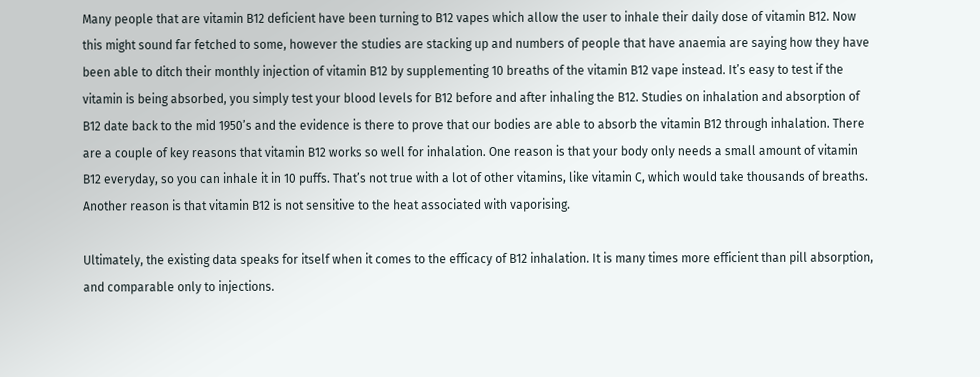Many people that are vitamin B12 deficient have been turning to B12 vapes which allow the user to inhale their daily dose of vitamin B12. Now this might sound far fetched to some, however the studies are stacking up and numbers of people that have anaemia are saying how they have been able to ditch their monthly injection of vitamin B12 by supplementing 10 breaths of the vitamin B12 vape instead. It’s easy to test if the vitamin is being absorbed, you simply test your blood levels for B12 before and after inhaling the B12. Studies on inhalation and absorption of B12 date back to the mid 1950’s and the evidence is there to prove that our bodies are able to absorb the vitamin B12 through inhalation. There are a couple of key reasons that vitamin B12 works so well for inhalation. One reason is that your body only needs a small amount of vitamin B12 everyday, so you can inhale it in 10 puffs. That’s not true with a lot of other vitamins, like vitamin C, which would take thousands of breaths. Another reason is that vitamin B12 is not sensitive to the heat associated with vaporising.

Ultimately, the existing data speaks for itself when it comes to the efficacy of B12 inhalation. It is many times more efficient than pill absorption, and comparable only to injections.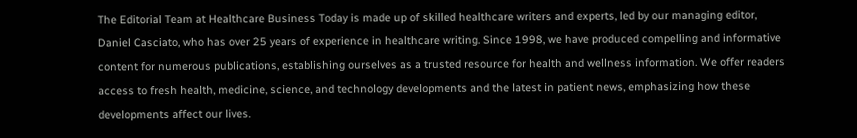The Editorial Team at Healthcare Business Today is made up of skilled healthcare writers and experts, led by our managing editor, Daniel Casciato, who has over 25 years of experience in healthcare writing. Since 1998, we have produced compelling and informative content for numerous publications, establishing ourselves as a trusted resource for health and wellness information. We offer readers access to fresh health, medicine, science, and technology developments and the latest in patient news, emphasizing how these developments affect our lives.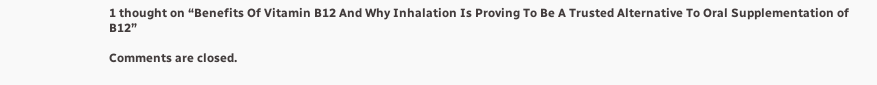1 thought on “Benefits Of Vitamin B12 And Why Inhalation Is Proving To Be A Trusted Alternative To Oral Supplementation of B12”

Comments are closed.